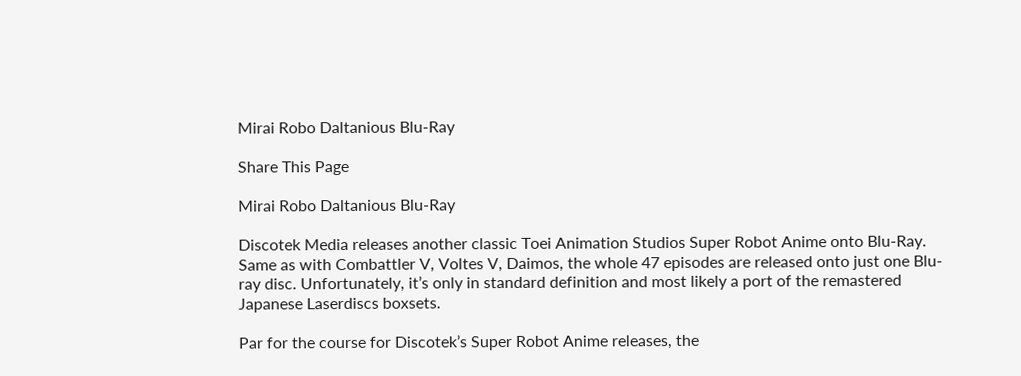Mirai Robo Daltanious Blu-Ray

Share This Page

Mirai Robo Daltanious Blu-Ray

Discotek Media releases another classic Toei Animation Studios Super Robot Anime onto Blu-Ray. Same as with Combattler V, Voltes V, Daimos, the whole 47 episodes are released onto just one Blu-ray disc. Unfortunately, it’s only in standard definition and most likely a port of the remastered Japanese Laserdiscs boxsets.

Par for the course for Discotek’s Super Robot Anime releases, the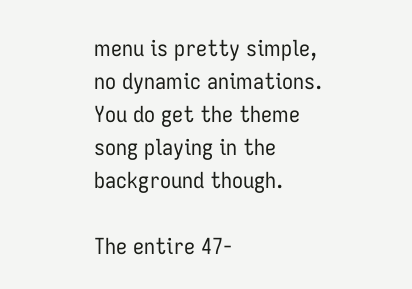menu is pretty simple, no dynamic animations. You do get the theme song playing in the background though.

The entire 47-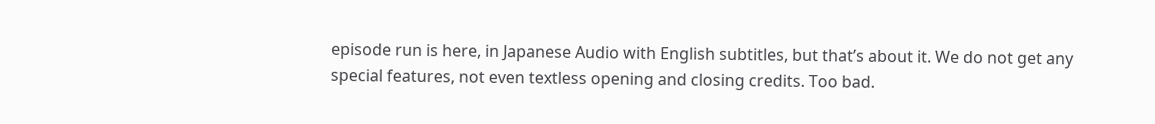episode run is here, in Japanese Audio with English subtitles, but that’s about it. We do not get any special features, not even textless opening and closing credits. Too bad.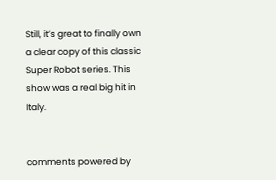Still, it’s great to finally own a clear copy of this classic Super Robot series. This show was a real big hit in Italy.


comments powered by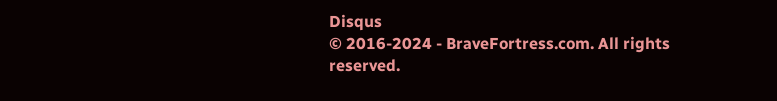Disqus
© 2016-2024 - BraveFortress.com. All rights reserved.